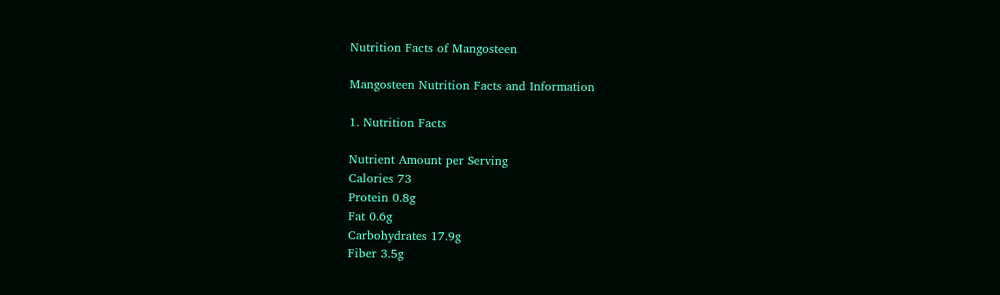Nutrition Facts of Mangosteen

Mangosteen Nutrition Facts and Information

1. Nutrition Facts

Nutrient Amount per Serving
Calories 73
Protein 0.8g
Fat 0.6g
Carbohydrates 17.9g
Fiber 3.5g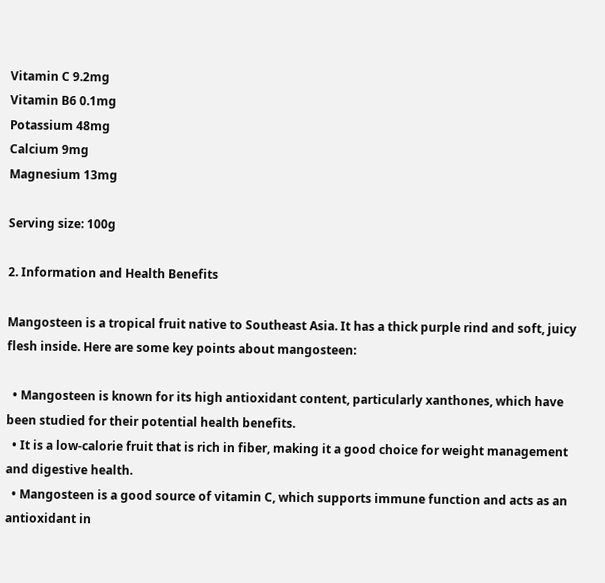Vitamin C 9.2mg
Vitamin B6 0.1mg
Potassium 48mg
Calcium 9mg
Magnesium 13mg

Serving size: 100g

2. Information and Health Benefits

Mangosteen is a tropical fruit native to Southeast Asia. It has a thick purple rind and soft, juicy flesh inside. Here are some key points about mangosteen:

  • Mangosteen is known for its high antioxidant content, particularly xanthones, which have been studied for their potential health benefits.
  • It is a low-calorie fruit that is rich in fiber, making it a good choice for weight management and digestive health.
  • Mangosteen is a good source of vitamin C, which supports immune function and acts as an antioxidant in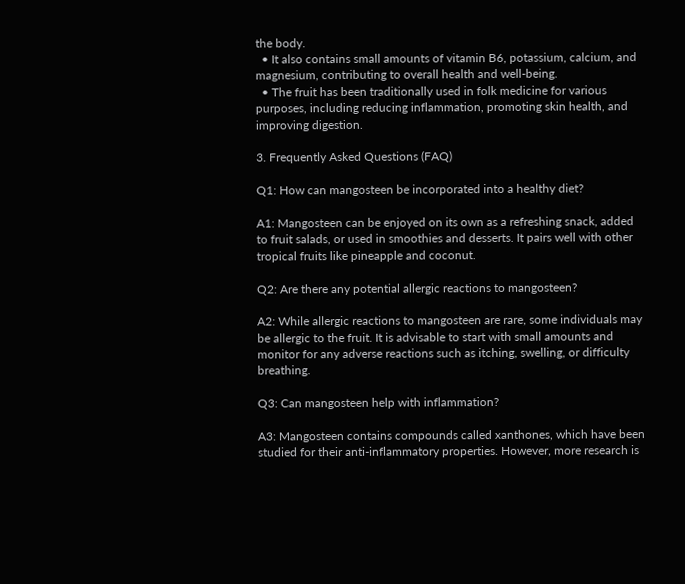the body.
  • It also contains small amounts of vitamin B6, potassium, calcium, and magnesium, contributing to overall health and well-being.
  • The fruit has been traditionally used in folk medicine for various purposes, including reducing inflammation, promoting skin health, and improving digestion.

3. Frequently Asked Questions (FAQ)

Q1: How can mangosteen be incorporated into a healthy diet?

A1: Mangosteen can be enjoyed on its own as a refreshing snack, added to fruit salads, or used in smoothies and desserts. It pairs well with other tropical fruits like pineapple and coconut.

Q2: Are there any potential allergic reactions to mangosteen?

A2: While allergic reactions to mangosteen are rare, some individuals may be allergic to the fruit. It is advisable to start with small amounts and monitor for any adverse reactions such as itching, swelling, or difficulty breathing.

Q3: Can mangosteen help with inflammation?

A3: Mangosteen contains compounds called xanthones, which have been studied for their anti-inflammatory properties. However, more research is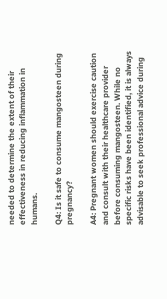needed to determine the extent of their effectiveness in reducing inflammation in humans.

Q4: Is it safe to consume mangosteen during pregnancy?

A4: Pregnant women should exercise caution and consult with their healthcare provider before consuming mangosteen. While no specific risks have been identified, it is always advisable to seek professional advice during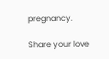pregnancy.

Share your love